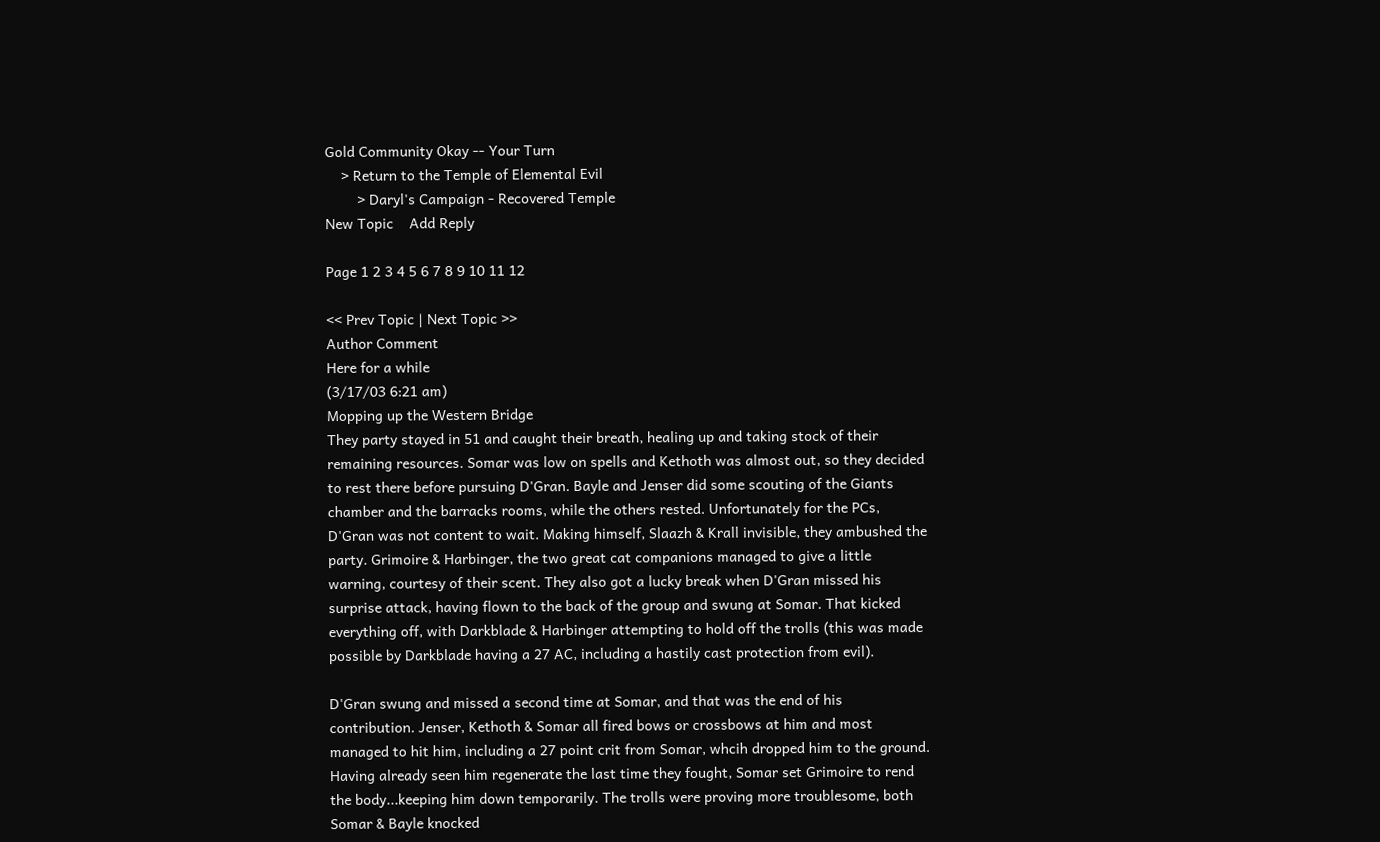Gold Community Okay -- Your Turn
    > Return to the Temple of Elemental Evil
        > Daryl's Campaign - Recovered Temple
New Topic    Add Reply

Page 1 2 3 4 5 6 7 8 9 10 11 12

<< Prev Topic | Next Topic >>
Author Comment
Here for a while
(3/17/03 6:21 am)
Mopping up the Western Bridge
They party stayed in 51 and caught their breath, healing up and taking stock of their remaining resources. Somar was low on spells and Kethoth was almost out, so they decided to rest there before pursuing D'Gran. Bayle and Jenser did some scouting of the Giants chamber and the barracks rooms, while the others rested. Unfortunately for the PCs, D'Gran was not content to wait. Making himself, Slaazh & Krall invisible, they ambushed the party. Grimoire & Harbinger, the two great cat companions managed to give a little warning, courtesy of their scent. They also got a lucky break when D'Gran missed his surprise attack, having flown to the back of the group and swung at Somar. That kicked everything off, with Darkblade & Harbinger attempting to hold off the trolls (this was made possible by Darkblade having a 27 AC, including a hastily cast protection from evil).

D'Gran swung and missed a second time at Somar, and that was the end of his contribution. Jenser, Kethoth & Somar all fired bows or crossbows at him and most managed to hit him, including a 27 point crit from Somar, whcih dropped him to the ground. Having already seen him regenerate the last time they fought, Somar set Grimoire to rend the body...keeping him down temporarily. The trolls were proving more troublesome, both Somar & Bayle knocked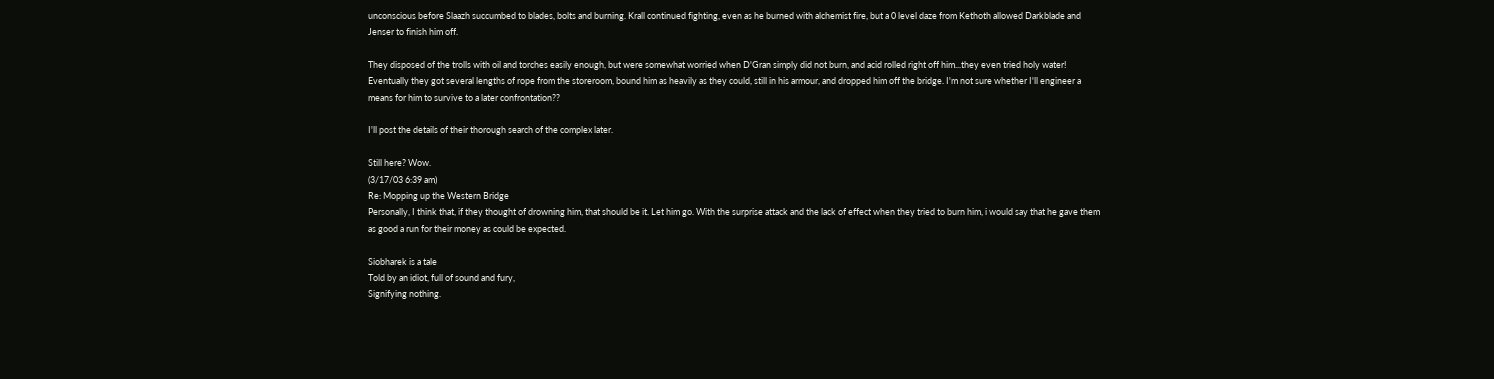unconscious before Slaazh succumbed to blades, bolts and burning. Krall continued fighting, even as he burned with alchemist fire, but a 0 level daze from Kethoth allowed Darkblade and Jenser to finish him off.

They disposed of the trolls with oil and torches easily enough, but were somewhat worried when D'Gran simply did not burn, and acid rolled right off him...they even tried holy water! Eventually they got several lengths of rope from the storeroom, bound him as heavily as they could, still in his armour, and dropped him off the bridge. I'm not sure whether I'll engineer a means for him to survive to a later confrontation??

I'll post the details of their thorough search of the complex later.

Still here? Wow.
(3/17/03 6:39 am)
Re: Mopping up the Western Bridge
Personally, I think that, if they thought of drowning him, that should be it. Let him go. With the surprise attack and the lack of effect when they tried to burn him, i would say that he gave them as good a run for their money as could be expected.

Siobharek is a tale
Told by an idiot, full of sound and fury,
Signifying nothing.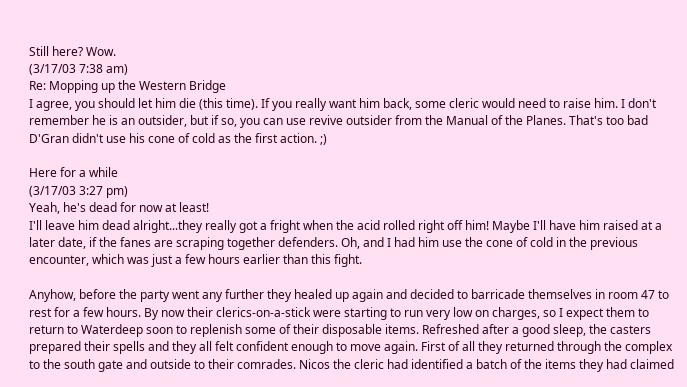Still here? Wow.
(3/17/03 7:38 am)
Re: Mopping up the Western Bridge
I agree, you should let him die (this time). If you really want him back, some cleric would need to raise him. I don't remember he is an outsider, but if so, you can use revive outsider from the Manual of the Planes. That's too bad D'Gran didn't use his cone of cold as the first action. ;)

Here for a while
(3/17/03 3:27 pm)
Yeah, he's dead for now at least!
I'll leave him dead alright...they really got a fright when the acid rolled right off him! Maybe I'll have him raised at a later date, if the fanes are scraping together defenders. Oh, and I had him use the cone of cold in the previous encounter, which was just a few hours earlier than this fight.

Anyhow, before the party went any further they healed up again and decided to barricade themselves in room 47 to rest for a few hours. By now their clerics-on-a-stick were starting to run very low on charges, so I expect them to return to Waterdeep soon to replenish some of their disposable items. Refreshed after a good sleep, the casters prepared their spells and they all felt confident enough to move again. First of all they returned through the complex to the south gate and outside to their comrades. Nicos the cleric had identified a batch of the items they had claimed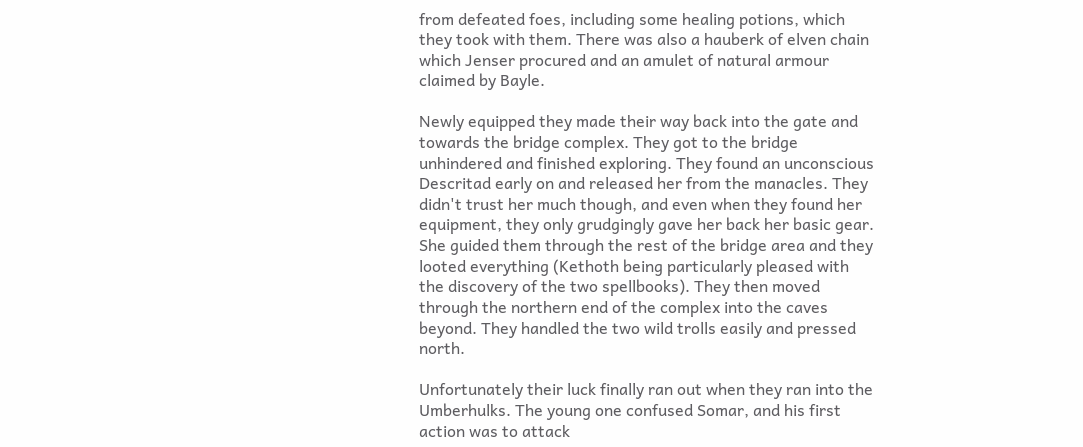from defeated foes, including some healing potions, which they took with them. There was also a hauberk of elven chain which Jenser procured and an amulet of natural armour claimed by Bayle.

Newly equipped they made their way back into the gate and towards the bridge complex. They got to the bridge unhindered and finished exploring. They found an unconscious Descritad early on and released her from the manacles. They didn't trust her much though, and even when they found her equipment, they only grudgingly gave her back her basic gear. She guided them through the rest of the bridge area and they looted everything (Kethoth being particularly pleased with the discovery of the two spellbooks). They then moved through the northern end of the complex into the caves beyond. They handled the two wild trolls easily and pressed north.

Unfortunately their luck finally ran out when they ran into the Umberhulks. The young one confused Somar, and his first action was to attack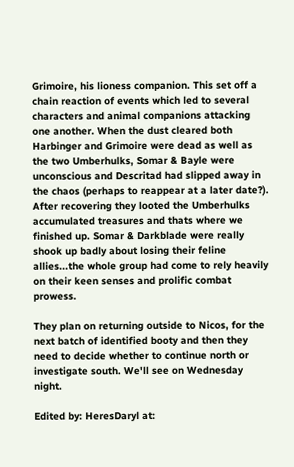Grimoire, his lioness companion. This set off a chain reaction of events which led to several characters and animal companions attacking one another. When the dust cleared both Harbinger and Grimoire were dead as well as the two Umberhulks, Somar & Bayle were unconscious and Descritad had slipped away in the chaos (perhaps to reappear at a later date?). After recovering they looted the Umberhulks accumulated treasures and thats where we finished up. Somar & Darkblade were really shook up badly about losing their feline allies...the whole group had come to rely heavily on their keen senses and prolific combat prowess.

They plan on returning outside to Nicos, for the next batch of identified booty and then they need to decide whether to continue north or investigate south. We'll see on Wednesday night.

Edited by: HeresDaryl at: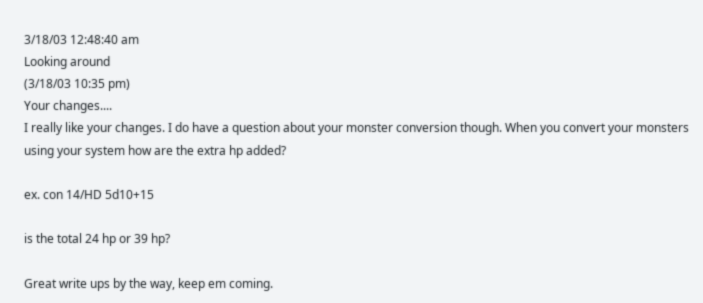3/18/03 12:48:40 am
Looking around
(3/18/03 10:35 pm)
Your changes....
I really like your changes. I do have a question about your monster conversion though. When you convert your monsters using your system how are the extra hp added?

ex. con 14/HD 5d10+15

is the total 24 hp or 39 hp?

Great write ups by the way, keep em coming.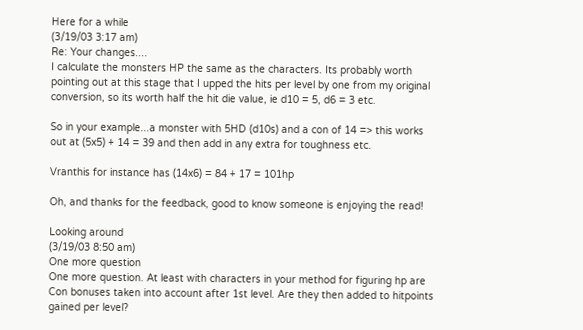Here for a while
(3/19/03 3:17 am)
Re: Your changes....
I calculate the monsters HP the same as the characters. Its probably worth pointing out at this stage that I upped the hits per level by one from my original conversion, so its worth half the hit die value, ie d10 = 5, d6 = 3 etc.

So in your example...a monster with 5HD (d10s) and a con of 14 => this works out at (5x5) + 14 = 39 and then add in any extra for toughness etc.

Vranthis for instance has (14x6) = 84 + 17 = 101hp

Oh, and thanks for the feedback, good to know someone is enjoying the read!

Looking around
(3/19/03 8:50 am)
One more question
One more question. At least with characters in your method for figuring hp are Con bonuses taken into account after 1st level. Are they then added to hitpoints gained per level?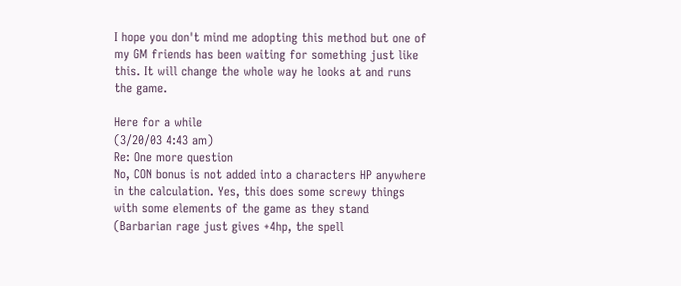I hope you don't mind me adopting this method but one of my GM friends has been waiting for something just like this. It will change the whole way he looks at and runs the game.

Here for a while
(3/20/03 4:43 am)
Re: One more question
No, CON bonus is not added into a characters HP anywhere in the calculation. Yes, this does some screwy things with some elements of the game as they stand (Barbarian rage just gives +4hp, the spell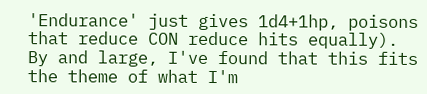'Endurance' just gives 1d4+1hp, poisons that reduce CON reduce hits equally). By and large, I've found that this fits the theme of what I'm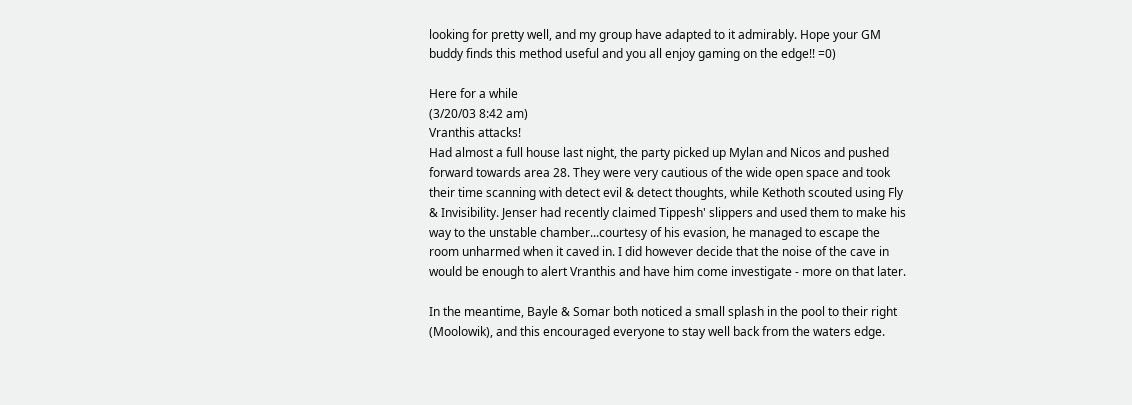looking for pretty well, and my group have adapted to it admirably. Hope your GM buddy finds this method useful and you all enjoy gaming on the edge!! =0)

Here for a while
(3/20/03 8:42 am)
Vranthis attacks!
Had almost a full house last night, the party picked up Mylan and Nicos and pushed forward towards area 28. They were very cautious of the wide open space and took their time scanning with detect evil & detect thoughts, while Kethoth scouted using Fly & Invisibility. Jenser had recently claimed Tippesh' slippers and used them to make his way to the unstable chamber...courtesy of his evasion, he managed to escape the room unharmed when it caved in. I did however decide that the noise of the cave in would be enough to alert Vranthis and have him come investigate - more on that later.

In the meantime, Bayle & Somar both noticed a small splash in the pool to their right (Moolowik), and this encouraged everyone to stay well back from the waters edge.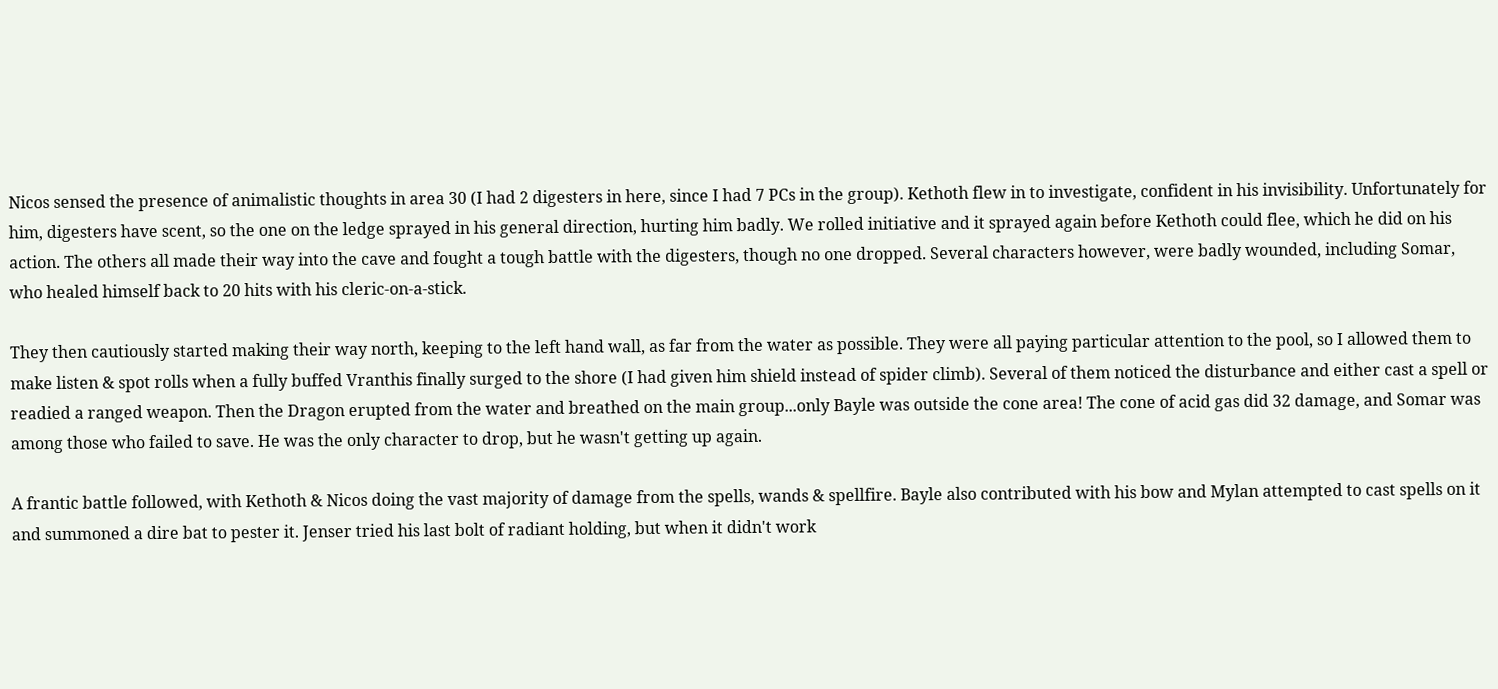Nicos sensed the presence of animalistic thoughts in area 30 (I had 2 digesters in here, since I had 7 PCs in the group). Kethoth flew in to investigate, confident in his invisibility. Unfortunately for him, digesters have scent, so the one on the ledge sprayed in his general direction, hurting him badly. We rolled initiative and it sprayed again before Kethoth could flee, which he did on his action. The others all made their way into the cave and fought a tough battle with the digesters, though no one dropped. Several characters however, were badly wounded, including Somar, who healed himself back to 20 hits with his cleric-on-a-stick.

They then cautiously started making their way north, keeping to the left hand wall, as far from the water as possible. They were all paying particular attention to the pool, so I allowed them to make listen & spot rolls when a fully buffed Vranthis finally surged to the shore (I had given him shield instead of spider climb). Several of them noticed the disturbance and either cast a spell or readied a ranged weapon. Then the Dragon erupted from the water and breathed on the main group...only Bayle was outside the cone area! The cone of acid gas did 32 damage, and Somar was among those who failed to save. He was the only character to drop, but he wasn't getting up again.

A frantic battle followed, with Kethoth & Nicos doing the vast majority of damage from the spells, wands & spellfire. Bayle also contributed with his bow and Mylan attempted to cast spells on it and summoned a dire bat to pester it. Jenser tried his last bolt of radiant holding, but when it didn't work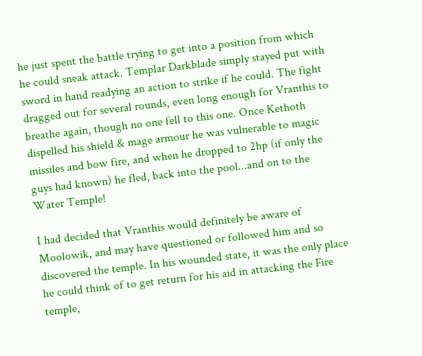he just spent the battle trying to get into a position from which he could sneak attack. Templar Darkblade simply stayed put with sword in hand readying an action to strike if he could. The fight dragged out for several rounds, even long enough for Vranthis to breathe again, though no one fell to this one. Once Kethoth dispelled his shield & mage armour he was vulnerable to magic missiles and bow fire, and when he dropped to 2hp (if only the guys had known) he fled, back into the pool...and on to the Water Temple!

I had decided that Vranthis would definitely be aware of Moolowik, and may have questioned or followed him and so discovered the temple. In his wounded state, it was the only place he could think of to get return for his aid in attacking the Fire temple,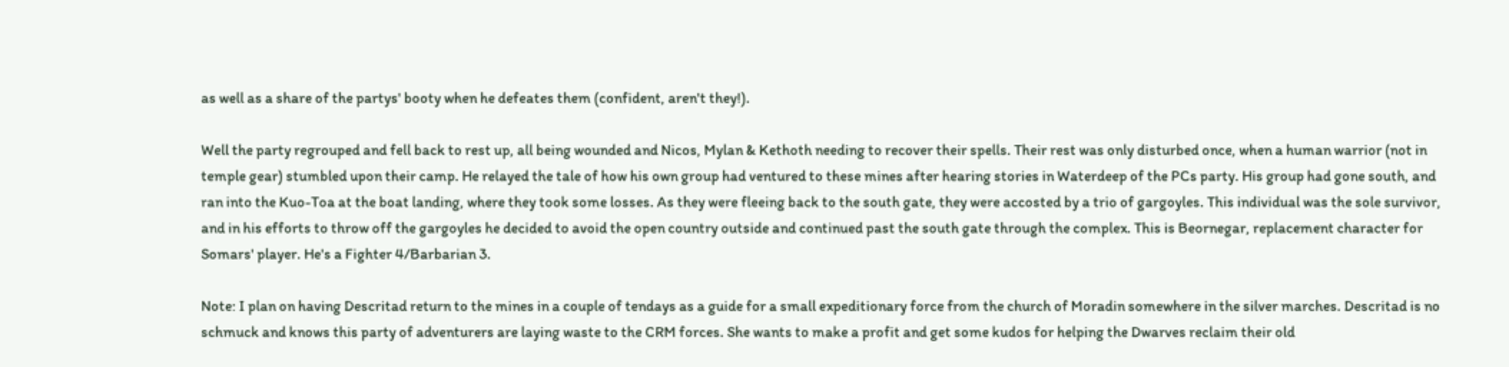as well as a share of the partys' booty when he defeates them (confident, aren't they!).

Well the party regrouped and fell back to rest up, all being wounded and Nicos, Mylan & Kethoth needing to recover their spells. Their rest was only disturbed once, when a human warrior (not in temple gear) stumbled upon their camp. He relayed the tale of how his own group had ventured to these mines after hearing stories in Waterdeep of the PCs party. His group had gone south, and ran into the Kuo-Toa at the boat landing, where they took some losses. As they were fleeing back to the south gate, they were accosted by a trio of gargoyles. This individual was the sole survivor, and in his efforts to throw off the gargoyles he decided to avoid the open country outside and continued past the south gate through the complex. This is Beornegar, replacement character for Somars' player. He's a Fighter 4/Barbarian 3.

Note: I plan on having Descritad return to the mines in a couple of tendays as a guide for a small expeditionary force from the church of Moradin somewhere in the silver marches. Descritad is no schmuck and knows this party of adventurers are laying waste to the CRM forces. She wants to make a profit and get some kudos for helping the Dwarves reclaim their old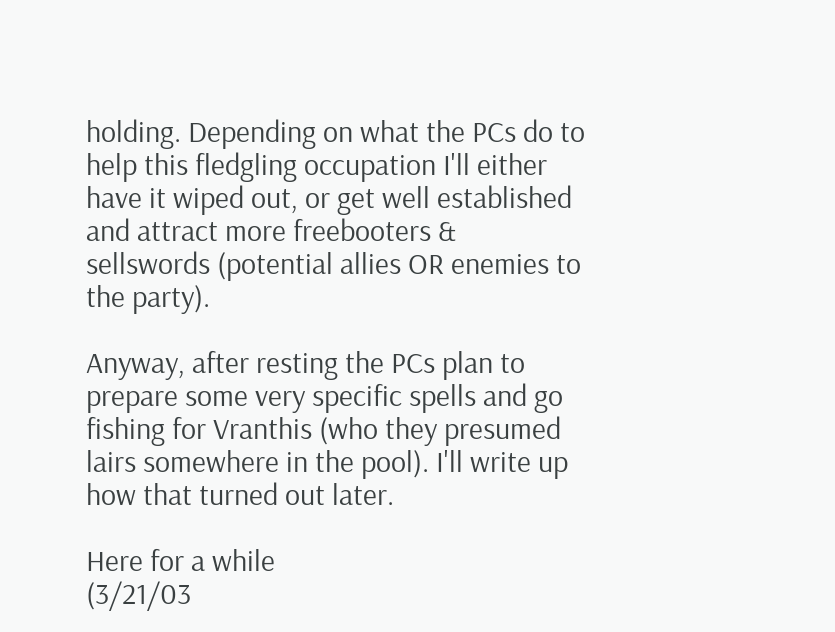holding. Depending on what the PCs do to help this fledgling occupation I'll either have it wiped out, or get well established and attract more freebooters & sellswords (potential allies OR enemies to the party).

Anyway, after resting the PCs plan to prepare some very specific spells and go fishing for Vranthis (who they presumed lairs somewhere in the pool). I'll write up how that turned out later.

Here for a while
(3/21/03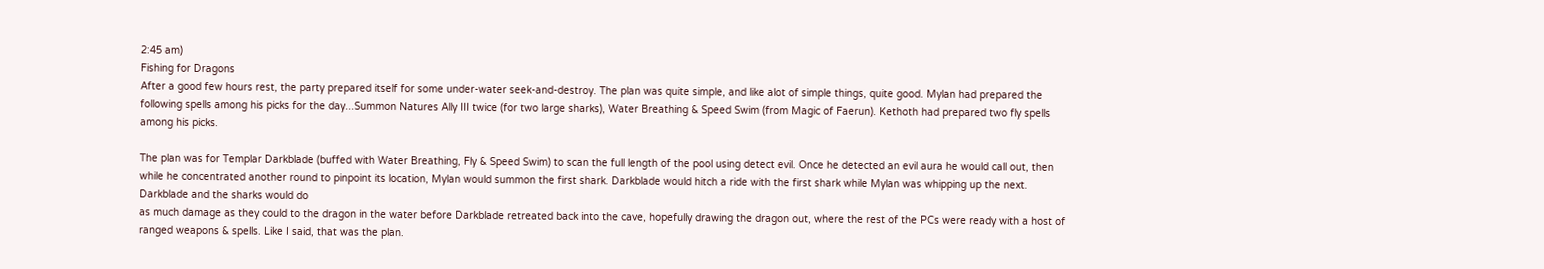2:45 am)
Fishing for Dragons
After a good few hours rest, the party prepared itself for some under-water seek-and-destroy. The plan was quite simple, and like alot of simple things, quite good. Mylan had prepared the following spells among his picks for the day...Summon Natures Ally III twice (for two large sharks), Water Breathing & Speed Swim (from Magic of Faerun). Kethoth had prepared two fly spells among his picks.

The plan was for Templar Darkblade (buffed with Water Breathing, Fly & Speed Swim) to scan the full length of the pool using detect evil. Once he detected an evil aura he would call out, then while he concentrated another round to pinpoint its location, Mylan would summon the first shark. Darkblade would hitch a ride with the first shark while Mylan was whipping up the next. Darkblade and the sharks would do
as much damage as they could to the dragon in the water before Darkblade retreated back into the cave, hopefully drawing the dragon out, where the rest of the PCs were ready with a host of ranged weapons & spells. Like I said, that was the plan.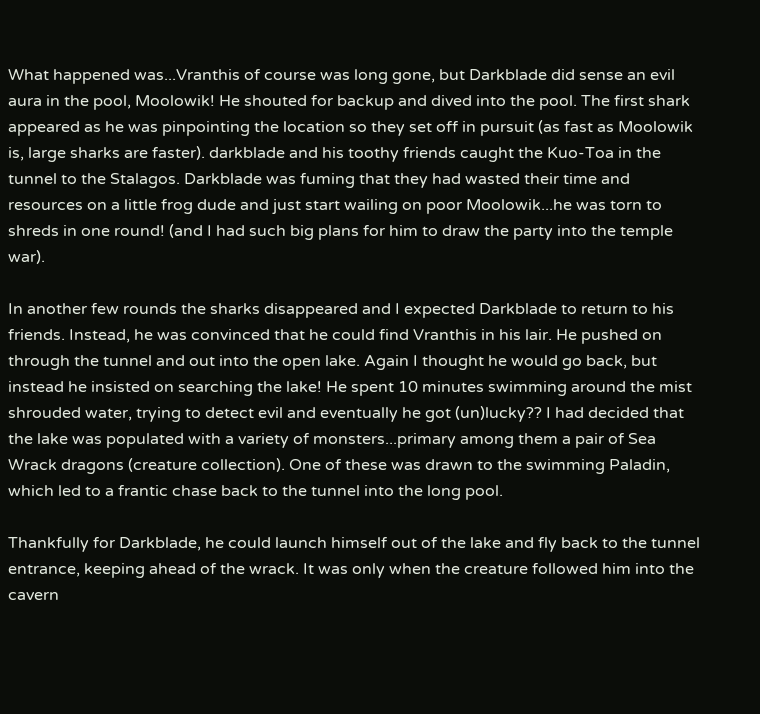What happened was...Vranthis of course was long gone, but Darkblade did sense an evil aura in the pool, Moolowik! He shouted for backup and dived into the pool. The first shark appeared as he was pinpointing the location so they set off in pursuit (as fast as Moolowik is, large sharks are faster). darkblade and his toothy friends caught the Kuo-Toa in the tunnel to the Stalagos. Darkblade was fuming that they had wasted their time and resources on a little frog dude and just start wailing on poor Moolowik...he was torn to shreds in one round! (and I had such big plans for him to draw the party into the temple war).

In another few rounds the sharks disappeared and I expected Darkblade to return to his friends. Instead, he was convinced that he could find Vranthis in his lair. He pushed on through the tunnel and out into the open lake. Again I thought he would go back, but instead he insisted on searching the lake! He spent 10 minutes swimming around the mist shrouded water, trying to detect evil and eventually he got (un)lucky?? I had decided that the lake was populated with a variety of monsters...primary among them a pair of Sea Wrack dragons (creature collection). One of these was drawn to the swimming Paladin, which led to a frantic chase back to the tunnel into the long pool.

Thankfully for Darkblade, he could launch himself out of the lake and fly back to the tunnel entrance, keeping ahead of the wrack. It was only when the creature followed him into the cavern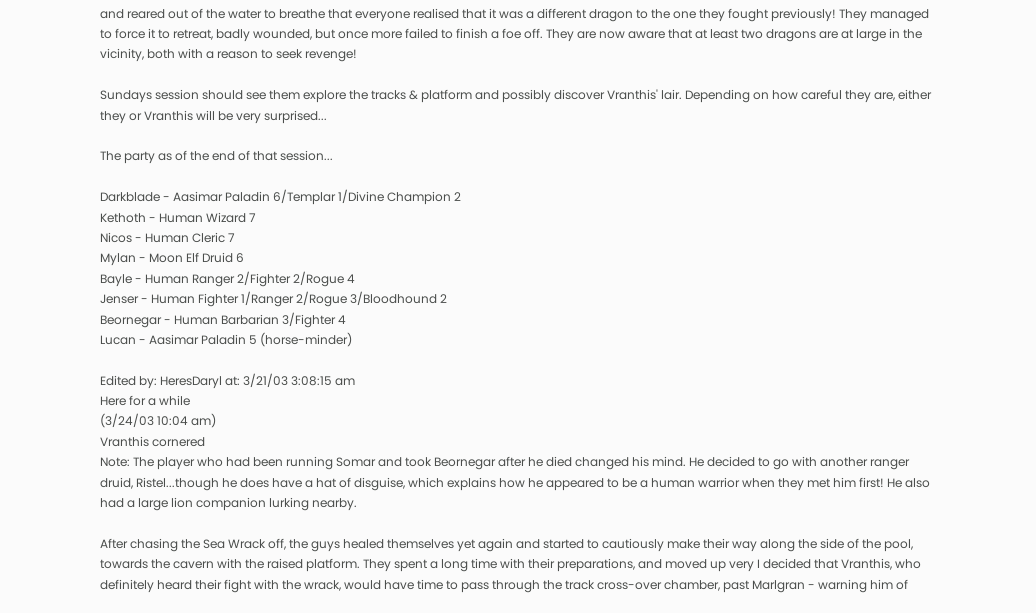and reared out of the water to breathe that everyone realised that it was a different dragon to the one they fought previously! They managed to force it to retreat, badly wounded, but once more failed to finish a foe off. They are now aware that at least two dragons are at large in the vicinity, both with a reason to seek revenge!

Sundays session should see them explore the tracks & platform and possibly discover Vranthis' lair. Depending on how careful they are, either they or Vranthis will be very surprised...

The party as of the end of that session...

Darkblade - Aasimar Paladin 6/Templar 1/Divine Champion 2
Kethoth - Human Wizard 7
Nicos - Human Cleric 7
Mylan - Moon Elf Druid 6
Bayle - Human Ranger 2/Fighter 2/Rogue 4
Jenser - Human Fighter 1/Ranger 2/Rogue 3/Bloodhound 2
Beornegar - Human Barbarian 3/Fighter 4
Lucan - Aasimar Paladin 5 (horse-minder)

Edited by: HeresDaryl at: 3/21/03 3:08:15 am
Here for a while
(3/24/03 10:04 am)
Vranthis cornered
Note: The player who had been running Somar and took Beornegar after he died changed his mind. He decided to go with another ranger druid, Ristel...though he does have a hat of disguise, which explains how he appeared to be a human warrior when they met him first! He also had a large lion companion lurking nearby.

After chasing the Sea Wrack off, the guys healed themselves yet again and started to cautiously make their way along the side of the pool, towards the cavern with the raised platform. They spent a long time with their preparations, and moved up very I decided that Vranthis, who definitely heard their fight with the wrack, would have time to pass through the track cross-over chamber, past Marlgran - warning him of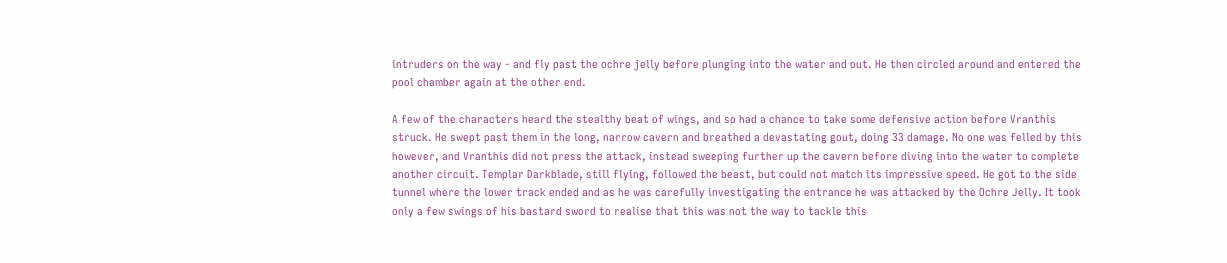intruders on the way - and fly past the ochre jelly before plunging into the water and out. He then circled around and entered the pool chamber again at the other end.

A few of the characters heard the stealthy beat of wings, and so had a chance to take some defensive action before Vranthis struck. He swept past them in the long, narrow cavern and breathed a devastating gout, doing 33 damage. No one was felled by this however, and Vranthis did not press the attack, instead sweeping further up the cavern before diving into the water to complete another circuit. Templar Darkblade, still flying, followed the beast, but could not match its impressive speed. He got to the side tunnel where the lower track ended and as he was carefully investigating the entrance he was attacked by the Ochre Jelly. It took only a few swings of his bastard sword to realise that this was not the way to tackle this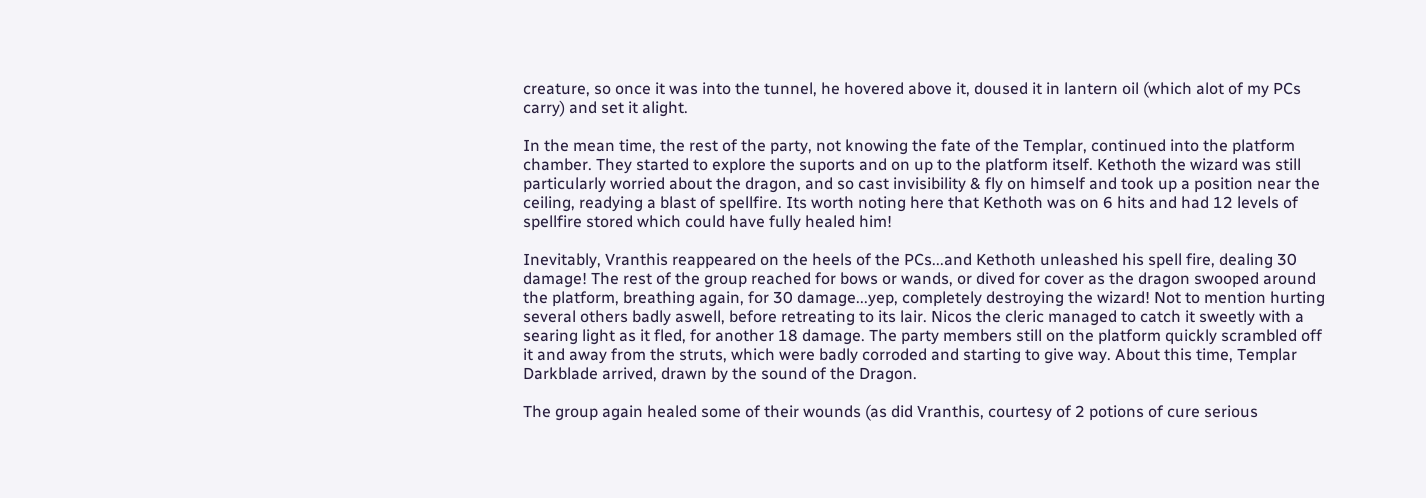creature, so once it was into the tunnel, he hovered above it, doused it in lantern oil (which alot of my PCs carry) and set it alight.

In the mean time, the rest of the party, not knowing the fate of the Templar, continued into the platform chamber. They started to explore the suports and on up to the platform itself. Kethoth the wizard was still particularly worried about the dragon, and so cast invisibility & fly on himself and took up a position near the ceiling, readying a blast of spellfire. Its worth noting here that Kethoth was on 6 hits and had 12 levels of spellfire stored which could have fully healed him!

Inevitably, Vranthis reappeared on the heels of the PCs...and Kethoth unleashed his spell fire, dealing 30 damage! The rest of the group reached for bows or wands, or dived for cover as the dragon swooped around the platform, breathing again, for 30 damage...yep, completely destroying the wizard! Not to mention hurting several others badly aswell, before retreating to its lair. Nicos the cleric managed to catch it sweetly with a searing light as it fled, for another 18 damage. The party members still on the platform quickly scrambled off it and away from the struts, which were badly corroded and starting to give way. About this time, Templar Darkblade arrived, drawn by the sound of the Dragon.

The group again healed some of their wounds (as did Vranthis, courtesy of 2 potions of cure serious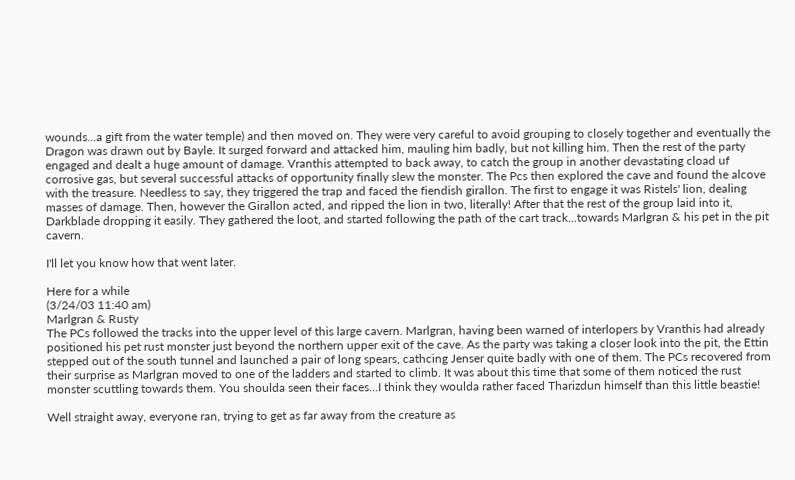wounds...a gift from the water temple) and then moved on. They were very careful to avoid grouping to closely together and eventually the Dragon was drawn out by Bayle. It surged forward and attacked him, mauling him badly, but not killing him. Then the rest of the party engaged and dealt a huge amount of damage. Vranthis attempted to back away, to catch the group in another devastating cload uf corrosive gas, but several successful attacks of opportunity finally slew the monster. The Pcs then explored the cave and found the alcove with the treasure. Needless to say, they triggered the trap and faced the fiendish girallon. The first to engage it was Ristels' lion, dealing masses of damage. Then, however the Girallon acted, and ripped the lion in two, literally! After that the rest of the group laid into it, Darkblade dropping it easily. They gathered the loot, and started following the path of the cart track...towards Marlgran & his pet in the pit cavern.

I'll let you know how that went later.

Here for a while
(3/24/03 11:40 am)
Marlgran & Rusty
The PCs followed the tracks into the upper level of this large cavern. Marlgran, having been warned of interlopers by Vranthis had already positioned his pet rust monster just beyond the northern upper exit of the cave. As the party was taking a closer look into the pit, the Ettin stepped out of the south tunnel and launched a pair of long spears, cathcing Jenser quite badly with one of them. The PCs recovered from their surprise as Marlgran moved to one of the ladders and started to climb. It was about this time that some of them noticed the rust monster scuttling towards them. You shoulda seen their faces...I think they woulda rather faced Tharizdun himself than this little beastie!

Well straight away, everyone ran, trying to get as far away from the creature as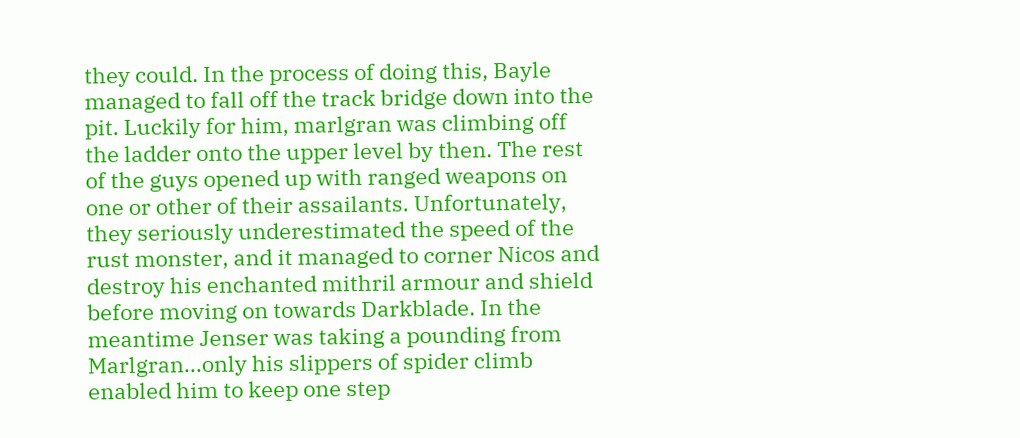they could. In the process of doing this, Bayle managed to fall off the track bridge down into the pit. Luckily for him, marlgran was climbing off the ladder onto the upper level by then. The rest of the guys opened up with ranged weapons on one or other of their assailants. Unfortunately, they seriously underestimated the speed of the rust monster, and it managed to corner Nicos and destroy his enchanted mithril armour and shield before moving on towards Darkblade. In the meantime Jenser was taking a pounding from Marlgran...only his slippers of spider climb enabled him to keep one step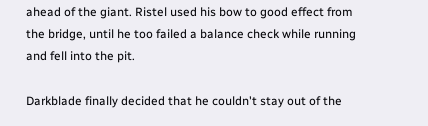ahead of the giant. Ristel used his bow to good effect from the bridge, until he too failed a balance check while running and fell into the pit.

Darkblade finally decided that he couldn't stay out of the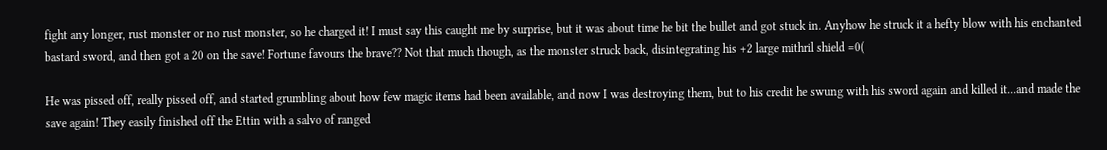fight any longer, rust monster or no rust monster, so he charged it! I must say this caught me by surprise, but it was about time he bit the bullet and got stuck in. Anyhow he struck it a hefty blow with his enchanted bastard sword, and then got a 20 on the save! Fortune favours the brave?? Not that much though, as the monster struck back, disintegrating his +2 large mithril shield =0(

He was pissed off, really pissed off, and started grumbling about how few magic items had been available, and now I was destroying them, but to his credit he swung with his sword again and killed it...and made the save again! They easily finished off the Ettin with a salvo of ranged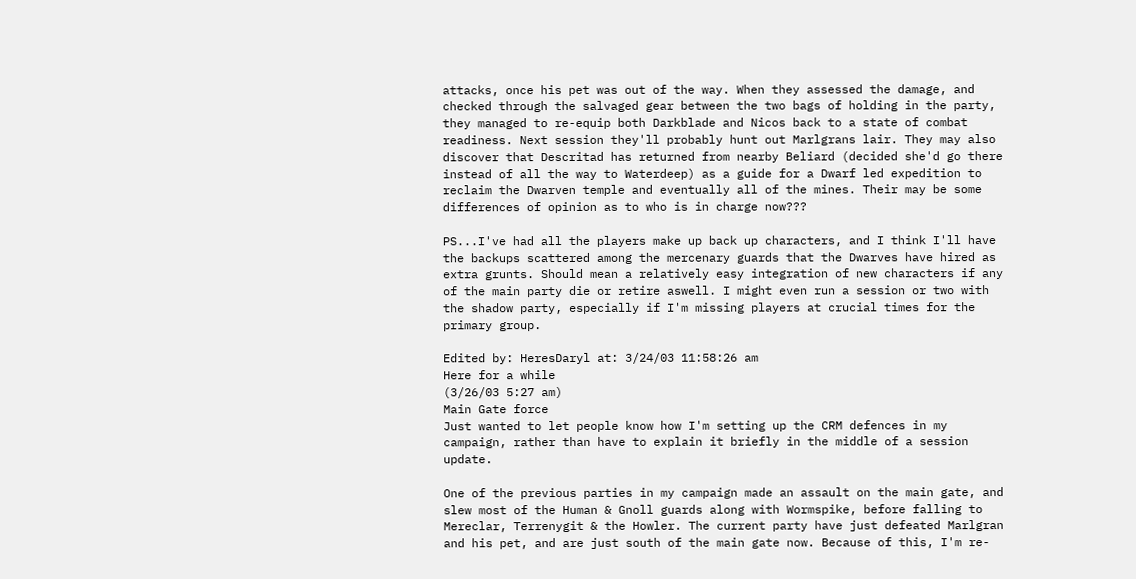attacks, once his pet was out of the way. When they assessed the damage, and checked through the salvaged gear between the two bags of holding in the party, they managed to re-equip both Darkblade and Nicos back to a state of combat readiness. Next session they'll probably hunt out Marlgrans lair. They may also discover that Descritad has returned from nearby Beliard (decided she'd go there instead of all the way to Waterdeep) as a guide for a Dwarf led expedition to reclaim the Dwarven temple and eventually all of the mines. Their may be some differences of opinion as to who is in charge now???

PS...I've had all the players make up back up characters, and I think I'll have the backups scattered among the mercenary guards that the Dwarves have hired as extra grunts. Should mean a relatively easy integration of new characters if any of the main party die or retire aswell. I might even run a session or two with the shadow party, especially if I'm missing players at crucial times for the primary group.

Edited by: HeresDaryl at: 3/24/03 11:58:26 am
Here for a while
(3/26/03 5:27 am)
Main Gate force
Just wanted to let people know how I'm setting up the CRM defences in my campaign, rather than have to explain it briefly in the middle of a session update.

One of the previous parties in my campaign made an assault on the main gate, and slew most of the Human & Gnoll guards along with Wormspike, before falling to Mereclar, Terrenygit & the Howler. The current party have just defeated Marlgran and his pet, and are just south of the main gate now. Because of this, I'm re-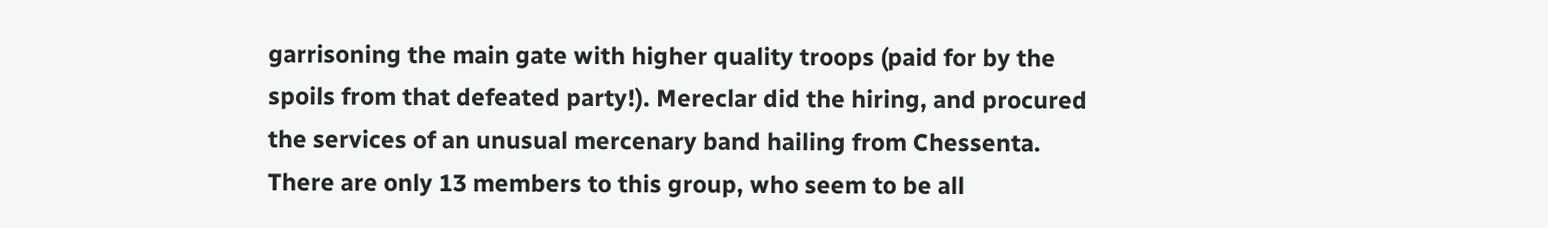garrisoning the main gate with higher quality troops (paid for by the spoils from that defeated party!). Mereclar did the hiring, and procured the services of an unusual mercenary band hailing from Chessenta. There are only 13 members to this group, who seem to be all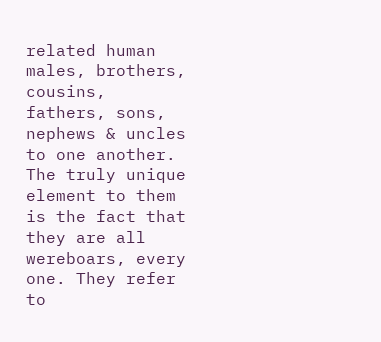related human males, brothers, cousins, fathers, sons, nephews & uncles to one another. The truly unique element to them is the fact that they are all wereboars, every one. They refer to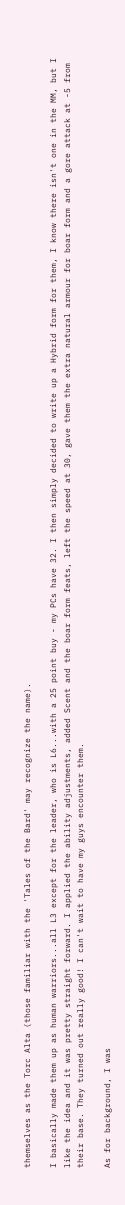themselves as the Torc Alta (those familiar with the 'Tales of the Bard' may recognize the name).

I basically made them up as human warriors...all L3 except for the leader, who is L6...with a 25 point buy - my PCs have 32. I then simply decided to write up a Hybrid form for them, I know there isn't one in the MM, but I like the idea and it was pretty straight forward. I applied the ability adjustments, added Scent and the boar form feats, left the speed at 30, gave them the extra natural armour for boar form and a gore attack at -5 from their base. They turned out really good! I can't wait to have my guys encounter them.

As for background, I was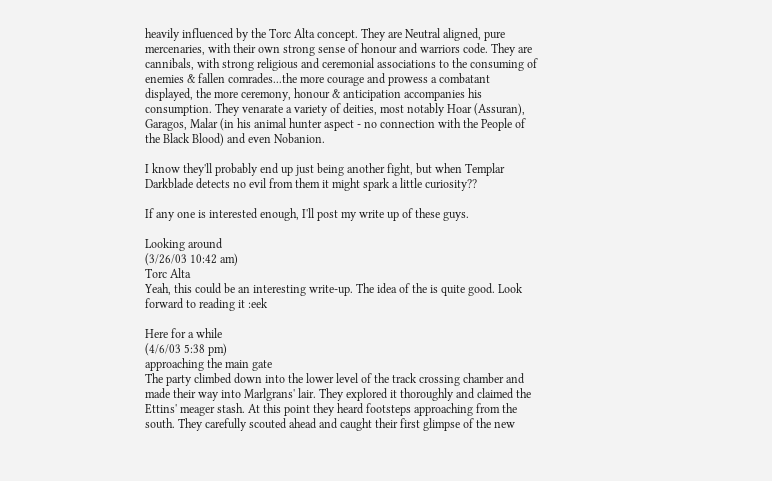heavily influenced by the Torc Alta concept. They are Neutral aligned, pure mercenaries, with their own strong sense of honour and warriors code. They are cannibals, with strong religious and ceremonial associations to the consuming of enemies & fallen comrades...the more courage and prowess a combatant displayed, the more ceremony, honour & anticipation accompanies his consumption. They venarate a variety of deities, most notably Hoar (Assuran), Garagos, Malar (in his animal hunter aspect - no connection with the People of the Black Blood) and even Nobanion.

I know they'll probably end up just being another fight, but when Templar Darkblade detects no evil from them it might spark a little curiosity??

If any one is interested enough, I'll post my write up of these guys.

Looking around
(3/26/03 10:42 am)
Torc Alta
Yeah, this could be an interesting write-up. The idea of the is quite good. Look forward to reading it :eek

Here for a while
(4/6/03 5:38 pm)
approaching the main gate
The party climbed down into the lower level of the track crossing chamber and made their way into Marlgrans' lair. They explored it thoroughly and claimed the Ettins' meager stash. At this point they heard footsteps approaching from the south. They carefully scouted ahead and caught their first glimpse of the new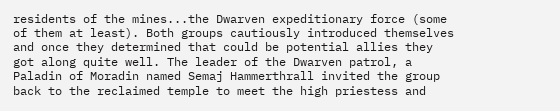residents of the mines...the Dwarven expeditionary force (some of them at least). Both groups cautiously introduced themselves and once they determined that could be potential allies they got along quite well. The leader of the Dwarven patrol, a Paladin of Moradin named Semaj Hammerthrall invited the group back to the reclaimed temple to meet the high priestess and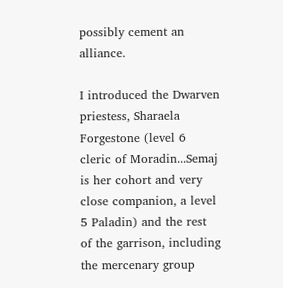possibly cement an alliance.

I introduced the Dwarven priestess, Sharaela Forgestone (level 6 cleric of Moradin...Semaj is her cohort and very close companion, a level 5 Paladin) and the rest of the garrison, including the mercenary group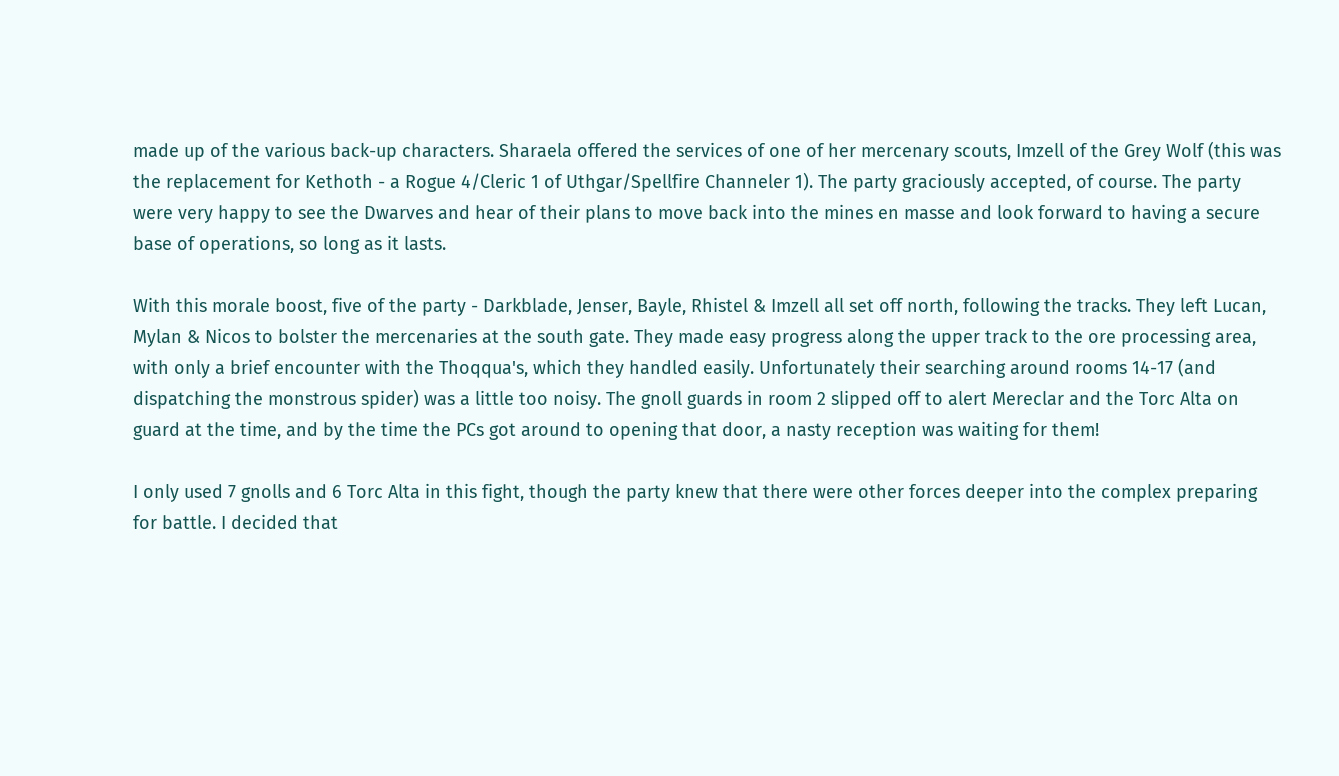made up of the various back-up characters. Sharaela offered the services of one of her mercenary scouts, Imzell of the Grey Wolf (this was the replacement for Kethoth - a Rogue 4/Cleric 1 of Uthgar/Spellfire Channeler 1). The party graciously accepted, of course. The party were very happy to see the Dwarves and hear of their plans to move back into the mines en masse and look forward to having a secure base of operations, so long as it lasts.

With this morale boost, five of the party - Darkblade, Jenser, Bayle, Rhistel & Imzell all set off north, following the tracks. They left Lucan, Mylan & Nicos to bolster the mercenaries at the south gate. They made easy progress along the upper track to the ore processing area, with only a brief encounter with the Thoqqua's, which they handled easily. Unfortunately their searching around rooms 14-17 (and dispatching the monstrous spider) was a little too noisy. The gnoll guards in room 2 slipped off to alert Mereclar and the Torc Alta on guard at the time, and by the time the PCs got around to opening that door, a nasty reception was waiting for them!

I only used 7 gnolls and 6 Torc Alta in this fight, though the party knew that there were other forces deeper into the complex preparing for battle. I decided that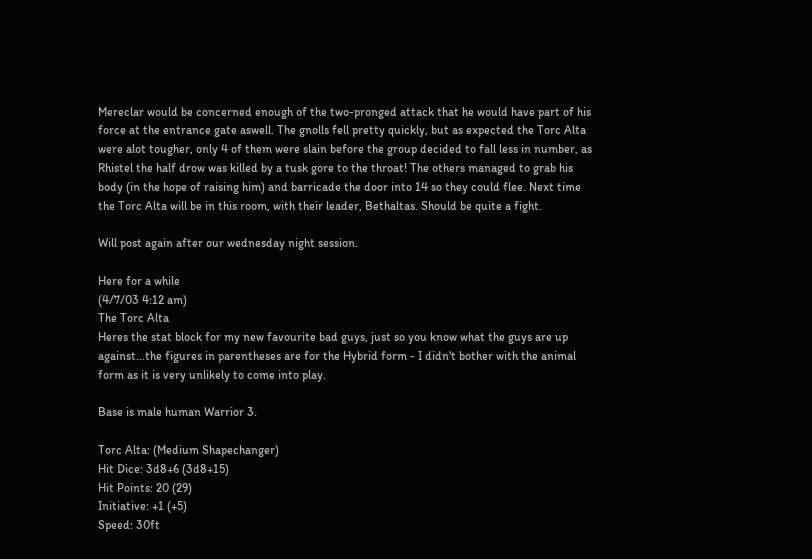Mereclar would be concerned enough of the two-pronged attack that he would have part of his force at the entrance gate aswell. The gnolls fell pretty quickly, but as expected the Torc Alta were alot tougher, only 4 of them were slain before the group decided to fall less in number, as Rhistel the half drow was killed by a tusk gore to the throat! The others managed to grab his body (in the hope of raising him) and barricade the door into 14 so they could flee. Next time the Torc Alta will be in this room, with their leader, Bethaltas. Should be quite a fight.

Will post again after our wednesday night session.

Here for a while
(4/7/03 4:12 am)
The Torc Alta
Heres the stat block for my new favourite bad guys, just so you know what the guys are up against...the figures in parentheses are for the Hybrid form - I didn't bother with the animal form as it is very unlikely to come into play.

Base is male human Warrior 3.

Torc Alta: (Medium Shapechanger)
Hit Dice: 3d8+6 (3d8+15)
Hit Points: 20 (29)
Initiative: +1 (+5)
Speed: 30ft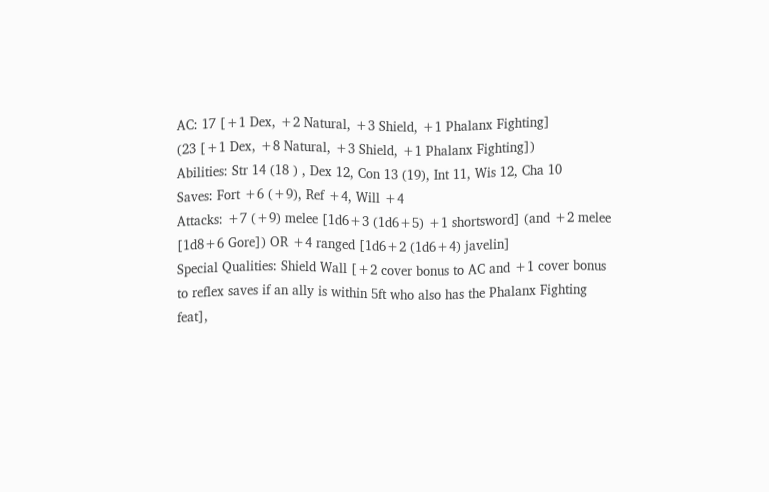AC: 17 [+1 Dex, +2 Natural, +3 Shield, +1 Phalanx Fighting]
(23 [+1 Dex, +8 Natural, +3 Shield, +1 Phalanx Fighting])
Abilities: Str 14 (18 ) , Dex 12, Con 13 (19), Int 11, Wis 12, Cha 10
Saves: Fort +6 (+9), Ref +4, Will +4
Attacks: +7 (+9) melee [1d6+3 (1d6+5) +1 shortsword] (and +2 melee [1d8+6 Gore]) OR +4 ranged [1d6+2 (1d6+4) javelin]
Special Qualities: Shield Wall [+2 cover bonus to AC and +1 cover bonus to reflex saves if an ally is within 5ft who also has the Phalanx Fighting feat],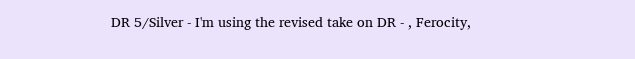DR 5/Silver - I'm using the revised take on DR - , Ferocity,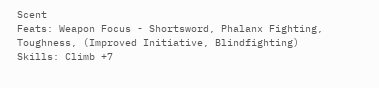Scent
Feats: Weapon Focus - Shortsword, Phalanx Fighting, Toughness, (Improved Initiative, Blindfighting)
Skills: Climb +7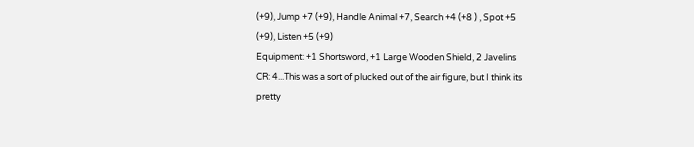(+9), Jump +7 (+9), Handle Animal +7, Search +4 (+8 ) , Spot +5 (+9), Listen +5 (+9)
Equipment: +1 Shortsword, +1 Large Wooden Shield, 2 Javelins
CR: 4...This was a sort of plucked out of the air figure, but I think its pretty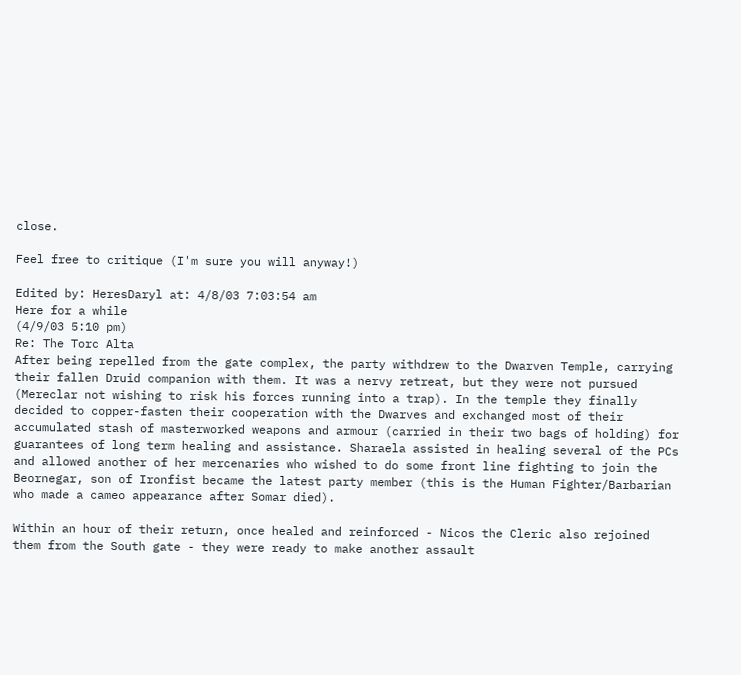close.

Feel free to critique (I'm sure you will anyway!)

Edited by: HeresDaryl at: 4/8/03 7:03:54 am
Here for a while
(4/9/03 5:10 pm)
Re: The Torc Alta
After being repelled from the gate complex, the party withdrew to the Dwarven Temple, carrying their fallen Druid companion with them. It was a nervy retreat, but they were not pursued (Mereclar not wishing to risk his forces running into a trap). In the temple they finally decided to copper-fasten their cooperation with the Dwarves and exchanged most of their accumulated stash of masterworked weapons and armour (carried in their two bags of holding) for guarantees of long term healing and assistance. Sharaela assisted in healing several of the PCs and allowed another of her mercenaries who wished to do some front line fighting to join the Beornegar, son of Ironfist became the latest party member (this is the Human Fighter/Barbarian who made a cameo appearance after Somar died).

Within an hour of their return, once healed and reinforced - Nicos the Cleric also rejoined them from the South gate - they were ready to make another assault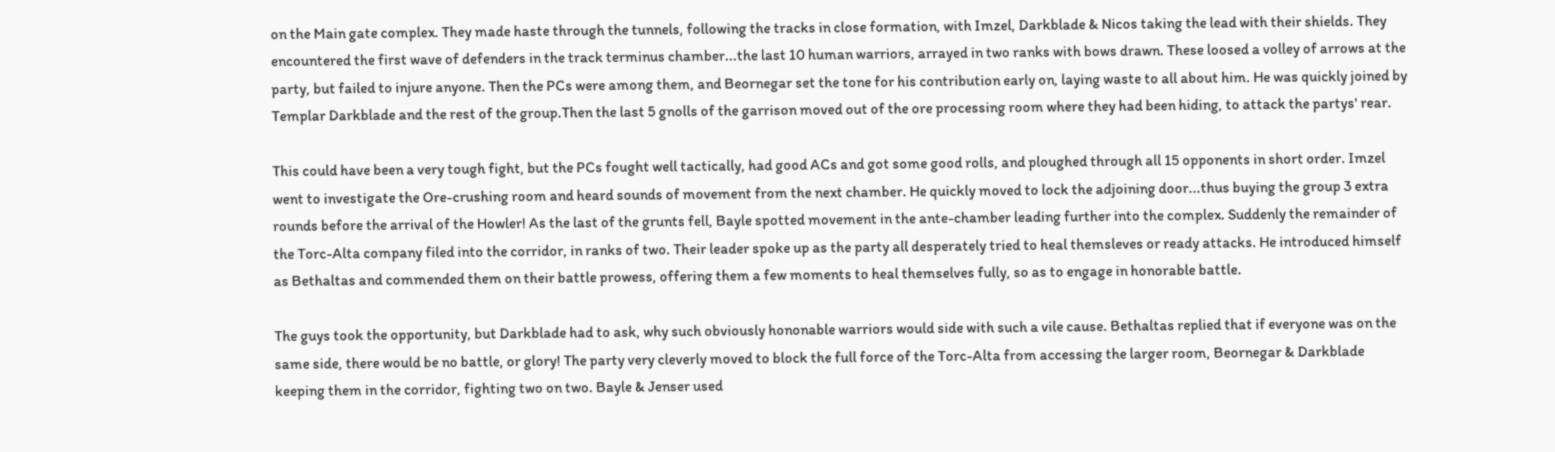on the Main gate complex. They made haste through the tunnels, following the tracks in close formation, with Imzel, Darkblade & Nicos taking the lead with their shields. They encountered the first wave of defenders in the track terminus chamber...the last 10 human warriors, arrayed in two ranks with bows drawn. These loosed a volley of arrows at the party, but failed to injure anyone. Then the PCs were among them, and Beornegar set the tone for his contribution early on, laying waste to all about him. He was quickly joined by Templar Darkblade and the rest of the group.Then the last 5 gnolls of the garrison moved out of the ore processing room where they had been hiding, to attack the partys' rear.

This could have been a very tough fight, but the PCs fought well tactically, had good ACs and got some good rolls, and ploughed through all 15 opponents in short order. Imzel went to investigate the Ore-crushing room and heard sounds of movement from the next chamber. He quickly moved to lock the adjoining door...thus buying the group 3 extra rounds before the arrival of the Howler! As the last of the grunts fell, Bayle spotted movement in the ante-chamber leading further into the complex. Suddenly the remainder of the Torc-Alta company filed into the corridor, in ranks of two. Their leader spoke up as the party all desperately tried to heal themsleves or ready attacks. He introduced himself as Bethaltas and commended them on their battle prowess, offering them a few moments to heal themselves fully, so as to engage in honorable battle.

The guys took the opportunity, but Darkblade had to ask, why such obviously hononable warriors would side with such a vile cause. Bethaltas replied that if everyone was on the same side, there would be no battle, or glory! The party very cleverly moved to block the full force of the Torc-Alta from accessing the larger room, Beornegar & Darkblade keeping them in the corridor, fighting two on two. Bayle & Jenser used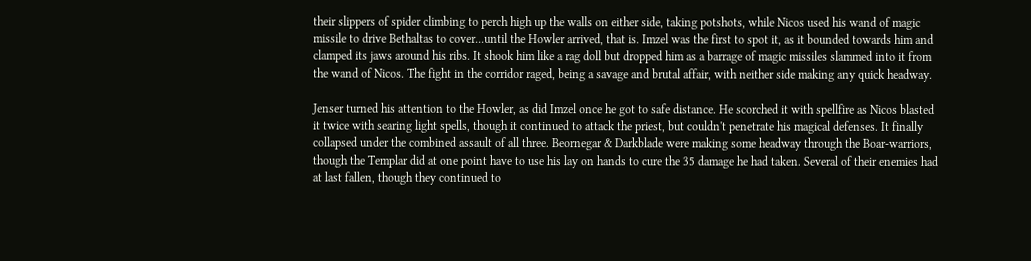their slippers of spider climbing to perch high up the walls on either side, taking potshots, while Nicos used his wand of magic missile to drive Bethaltas to cover...until the Howler arrived, that is. Imzel was the first to spot it, as it bounded towards him and clamped its jaws around his ribs. It shook him like a rag doll but dropped him as a barrage of magic missiles slammed into it from the wand of Nicos. The fight in the corridor raged, being a savage and brutal affair, with neither side making any quick headway.

Jenser turned his attention to the Howler, as did Imzel once he got to safe distance. He scorched it with spellfire as Nicos blasted it twice with searing light spells, though it continued to attack the priest, but couldn't penetrate his magical defenses. It finally collapsed under the combined assault of all three. Beornegar & Darkblade were making some headway through the Boar-warriors, though the Templar did at one point have to use his lay on hands to cure the 35 damage he had taken. Several of their enemies had at last fallen, though they continued to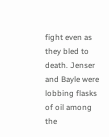fight even as they bled to death. Jenser and Bayle were lobbing flasks of oil among the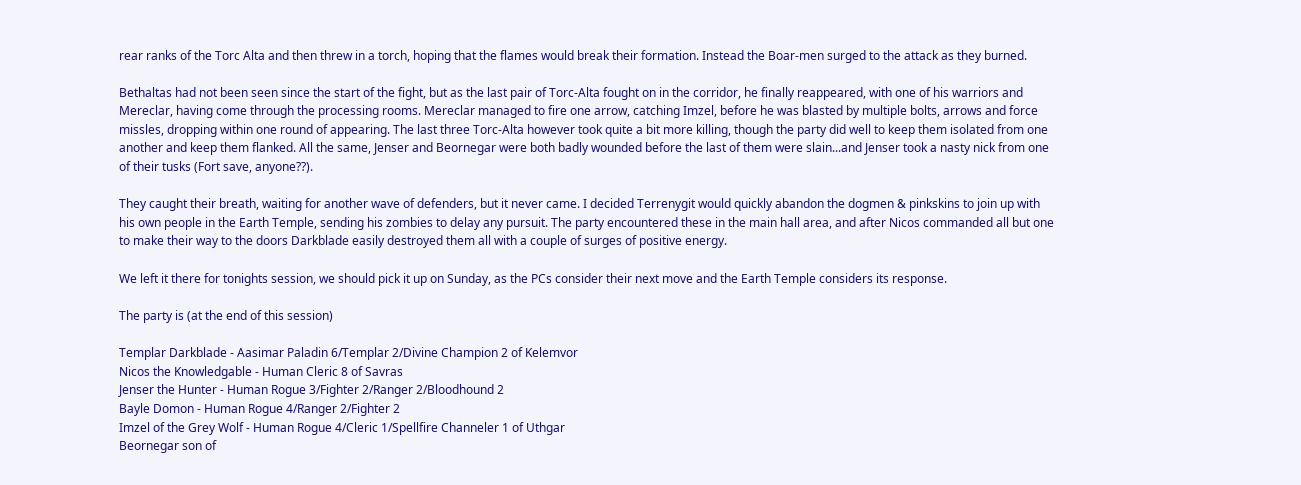rear ranks of the Torc Alta and then threw in a torch, hoping that the flames would break their formation. Instead the Boar-men surged to the attack as they burned.

Bethaltas had not been seen since the start of the fight, but as the last pair of Torc-Alta fought on in the corridor, he finally reappeared, with one of his warriors and Mereclar, having come through the processing rooms. Mereclar managed to fire one arrow, catching Imzel, before he was blasted by multiple bolts, arrows and force missles, dropping within one round of appearing. The last three Torc-Alta however took quite a bit more killing, though the party did well to keep them isolated from one another and keep them flanked. All the same, Jenser and Beornegar were both badly wounded before the last of them were slain...and Jenser took a nasty nick from one of their tusks (Fort save, anyone??).

They caught their breath, waiting for another wave of defenders, but it never came. I decided Terrenygit would quickly abandon the dogmen & pinkskins to join up with his own people in the Earth Temple, sending his zombies to delay any pursuit. The party encountered these in the main hall area, and after Nicos commanded all but one to make their way to the doors Darkblade easily destroyed them all with a couple of surges of positive energy.

We left it there for tonights session, we should pick it up on Sunday, as the PCs consider their next move and the Earth Temple considers its response.

The party is (at the end of this session)

Templar Darkblade - Aasimar Paladin 6/Templar 2/Divine Champion 2 of Kelemvor
Nicos the Knowledgable - Human Cleric 8 of Savras
Jenser the Hunter - Human Rogue 3/Fighter 2/Ranger 2/Bloodhound 2
Bayle Domon - Human Rogue 4/Ranger 2/Fighter 2
Imzel of the Grey Wolf - Human Rogue 4/Cleric 1/Spellfire Channeler 1 of Uthgar
Beornegar son of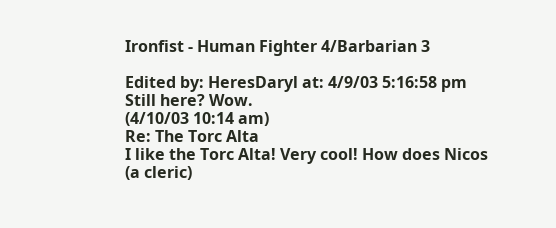Ironfist - Human Fighter 4/Barbarian 3

Edited by: HeresDaryl at: 4/9/03 5:16:58 pm
Still here? Wow.
(4/10/03 10:14 am)
Re: The Torc Alta
I like the Torc Alta! Very cool! How does Nicos (a cleric)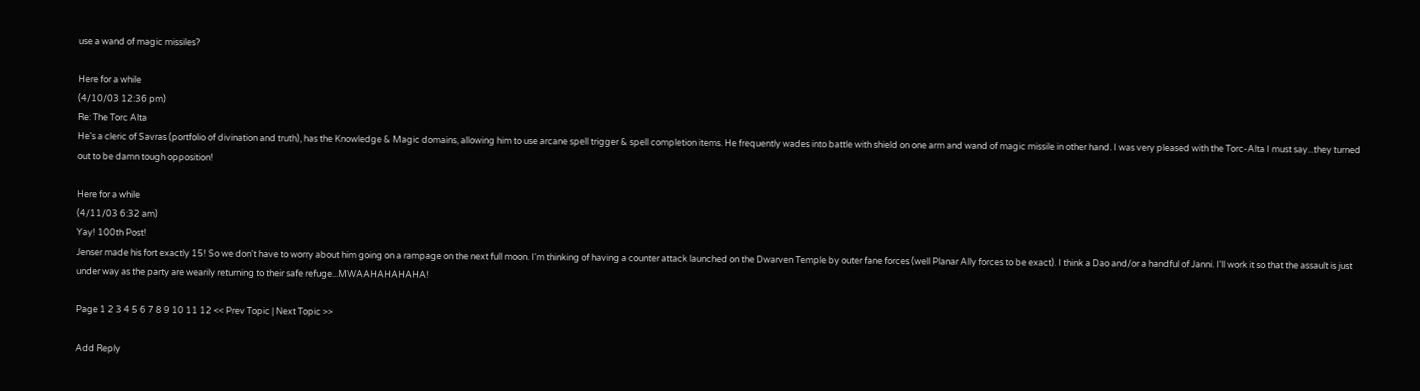use a wand of magic missiles?

Here for a while
(4/10/03 12:36 pm)
Re: The Torc Alta
He's a cleric of Savras (portfolio of divination and truth), has the Knowledge & Magic domains, allowing him to use arcane spell trigger & spell completion items. He frequently wades into battle with shield on one arm and wand of magic missile in other hand. I was very pleased with the Torc-Alta I must say...they turned out to be damn tough opposition!

Here for a while
(4/11/03 6:32 am)
Yay! 100th Post!
Jenser made his fort exactly 15! So we don't have to worry about him going on a rampage on the next full moon. I'm thinking of having a counter attack launched on the Dwarven Temple by outer fane forces (well Planar Ally forces to be exact). I think a Dao and/or a handful of Janni. I'll work it so that the assault is just under way as the party are wearily returning to their safe refuge...MWAAHAHAHAHA!

Page 1 2 3 4 5 6 7 8 9 10 11 12 << Prev Topic | Next Topic >>

Add Reply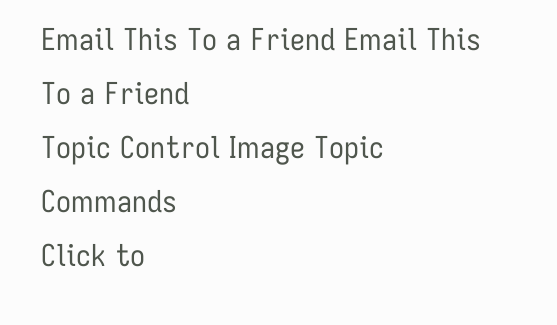Email This To a Friend Email This To a Friend
Topic Control Image Topic Commands
Click to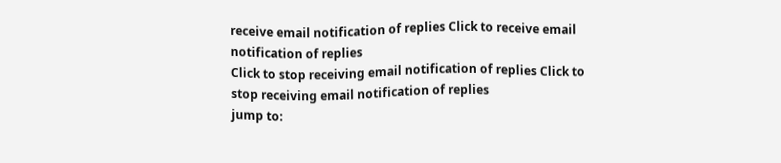receive email notification of replies Click to receive email notification of replies
Click to stop receiving email notification of replies Click to stop receiving email notification of replies
jump to: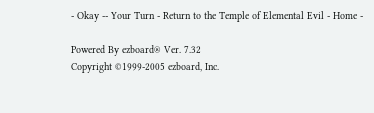- Okay -- Your Turn - Return to the Temple of Elemental Evil - Home -

Powered By ezboard® Ver. 7.32
Copyright ©1999-2005 ezboard, Inc.